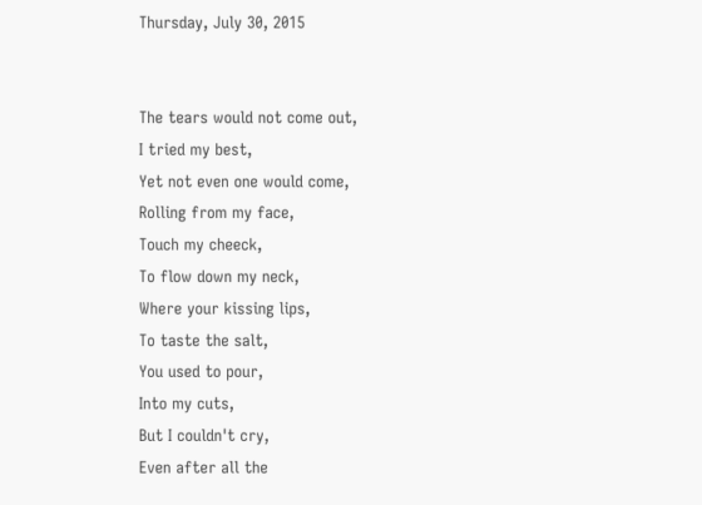Thursday, July 30, 2015


The tears would not come out,
I tried my best,
Yet not even one would come,
Rolling from my face,
Touch my cheeck,
To flow down my neck,
Where your kissing lips,
To taste the salt,
You used to pour,
Into my cuts,
But I couldn't cry,
Even after all the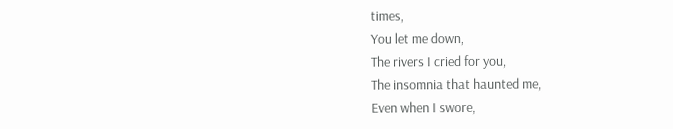times,
You let me down,
The rivers I cried for you,
The insomnia that haunted me,
Even when I swore,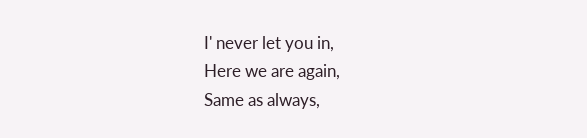I' never let you in,
Here we are again,
Same as always,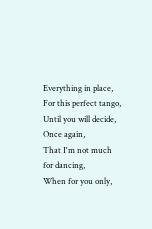Everything in place,
For this perfect tango,
Until you will decide,
Once again,
That I'm not much for dancing,
When for you only,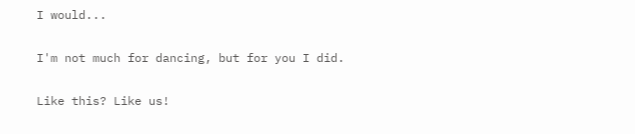I would...

I'm not much for dancing, but for you I did.

Like this? Like us!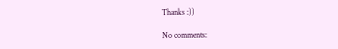Thanks :))

No comments: